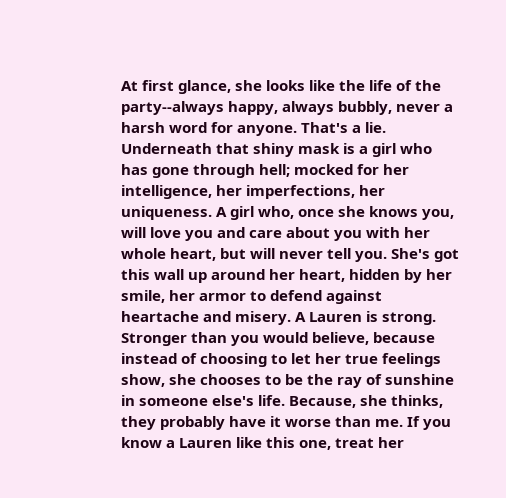At first glance, she looks like the life of the party--always happy, always bubbly, never a harsh word for anyone. That's a lie. Underneath that shiny mask is a girl who has gone through hell; mocked for her intelligence, her imperfections, her uniqueness. A girl who, once she knows you, will love you and care about you with her whole heart, but will never tell you. She's got this wall up around her heart, hidden by her smile, her armor to defend against heartache and misery. A Lauren is strong. Stronger than you would believe, because instead of choosing to let her true feelings show, she chooses to be the ray of sunshine in someone else's life. Because, she thinks, they probably have it worse than me. If you know a Lauren like this one, treat her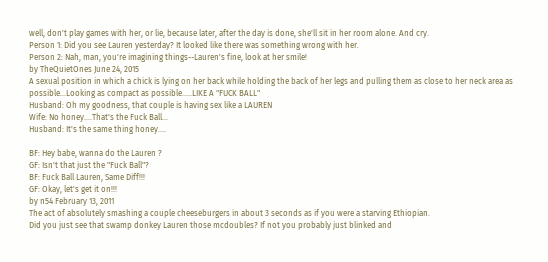well, don't play games with her, or lie, because later, after the day is done, she'll sit in her room alone. And cry.
Person 1: Did you see Lauren yesterday? It looked like there was something wrong with her.
Person 2: Nah, man, you're imagining things--Lauren's fine, look at her smile!
by TheQuietOnes June 24, 2015
A sexual position in which a chick is lying on her back while holding the back of her legs and pulling them as close to her neck area as possible...Looking as compact as possible.....LIKE A "FUCK BALL"
Husband: Oh my goodness, that couple is having sex like a LAUREN
Wife: No honey....That's the Fuck Ball...
Husband: It's the same thing honey....

BF: Hey babe, wanna do the Lauren ?
GF: Isn't that just the "Fuck Ball"?
BF: Fuck Ball Lauren, Same Diff!!!
GF: Okay, let's get it on!!!
by n54 February 13, 2011
The act of absolutely smashing a couple cheeseburgers in about 3 seconds as if you were a starving Ethiopian.
Did you just see that swamp donkey Lauren those mcdoubles? If not you probably just blinked and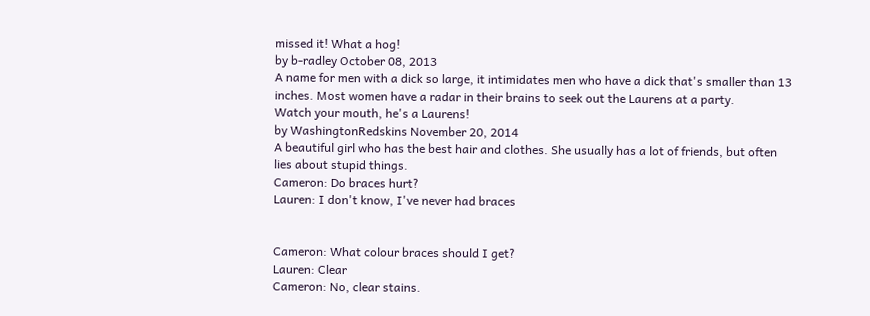missed it! What a hog!
by b-radley October 08, 2013
A name for men with a dick so large, it intimidates men who have a dick that's smaller than 13 inches. Most women have a radar in their brains to seek out the Laurens at a party.
Watch your mouth, he's a Laurens!
by WashingtonRedskins November 20, 2014
A beautiful girl who has the best hair and clothes. She usually has a lot of friends, but often lies about stupid things.
Cameron: Do braces hurt?
Lauren: I don't know, I've never had braces


Cameron: What colour braces should I get?
Lauren: Clear
Cameron: No, clear stains.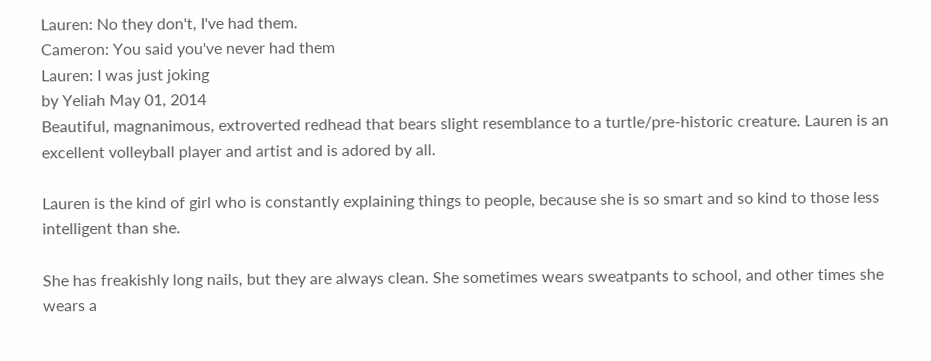Lauren: No they don't, I've had them.
Cameron: You said you've never had them
Lauren: I was just joking
by Yeliah May 01, 2014
Beautiful, magnanimous, extroverted redhead that bears slight resemblance to a turtle/pre-historic creature. Lauren is an excellent volleyball player and artist and is adored by all.

Lauren is the kind of girl who is constantly explaining things to people, because she is so smart and so kind to those less intelligent than she.

She has freakishly long nails, but they are always clean. She sometimes wears sweatpants to school, and other times she wears a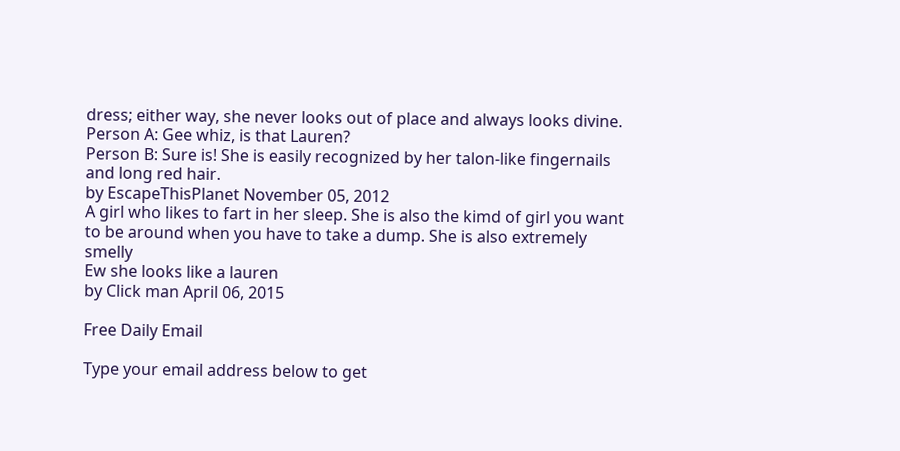dress; either way, she never looks out of place and always looks divine.
Person A: Gee whiz, is that Lauren?
Person B: Sure is! She is easily recognized by her talon-like fingernails and long red hair.
by EscapeThisPlanet November 05, 2012
A girl who likes to fart in her sleep. She is also the kimd of girl you want to be around when you have to take a dump. She is also extremely smelly
Ew she looks like a lauren
by Click man April 06, 2015

Free Daily Email

Type your email address below to get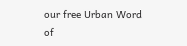our free Urban Word of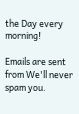the Day every morning!

Emails are sent from We'll never spam you.